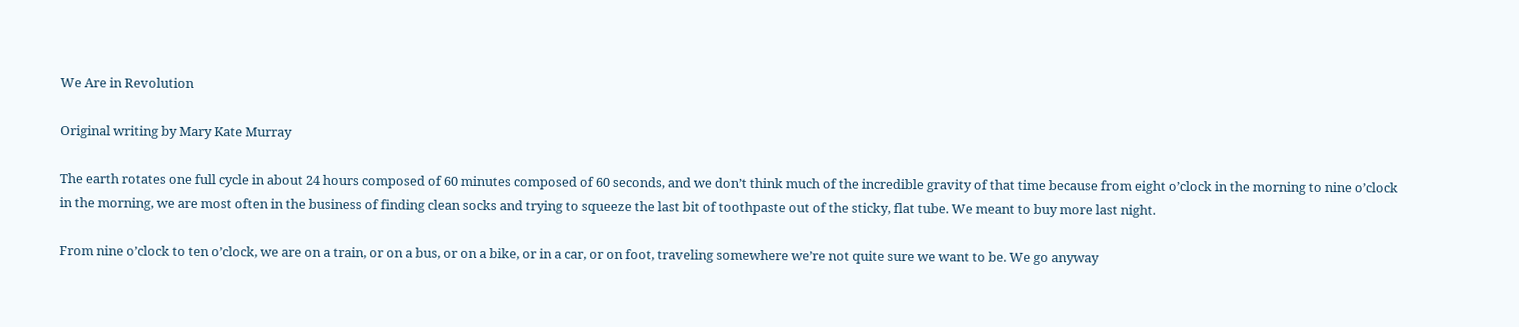We Are in Revolution

Original writing by Mary Kate Murray

The earth rotates one full cycle in about 24 hours composed of 60 minutes composed of 60 seconds, and we don’t think much of the incredible gravity of that time because from eight o’clock in the morning to nine o’clock in the morning, we are most often in the business of finding clean socks and trying to squeeze the last bit of toothpaste out of the sticky, flat tube. We meant to buy more last night.

From nine o’clock to ten o’clock, we are on a train, or on a bus, or on a bike, or in a car, or on foot, traveling somewhere we’re not quite sure we want to be. We go anyway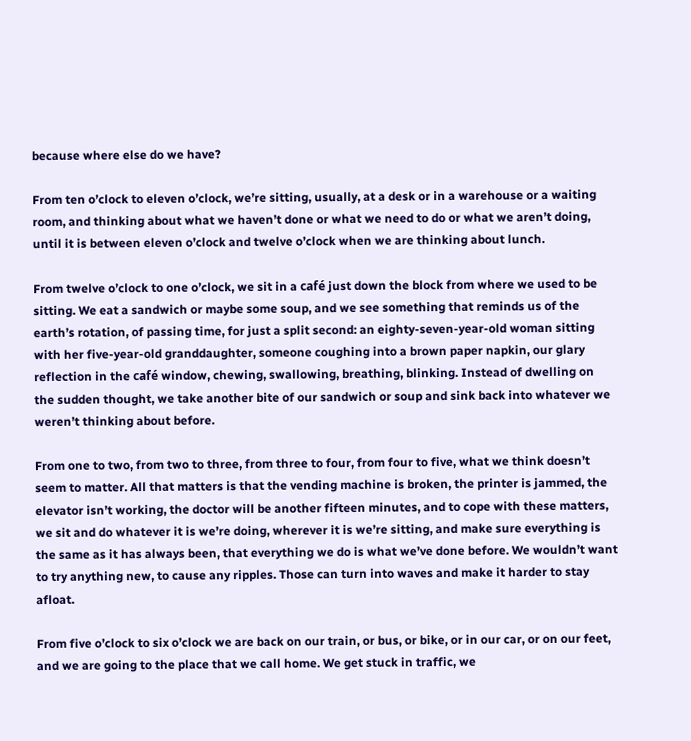because where else do we have?

From ten o’clock to eleven o’clock, we’re sitting, usually, at a desk or in a warehouse or a waiting room, and thinking about what we haven’t done or what we need to do or what we aren’t doing, until it is between eleven o’clock and twelve o’clock when we are thinking about lunch.

From twelve o’clock to one o’clock, we sit in a café just down the block from where we used to be sitting. We eat a sandwich or maybe some soup, and we see something that reminds us of the earth’s rotation, of passing time, for just a split second: an eighty-seven-year-old woman sitting with her five-year-old granddaughter, someone coughing into a brown paper napkin, our glary reflection in the café window, chewing, swallowing, breathing, blinking. Instead of dwelling on the sudden thought, we take another bite of our sandwich or soup and sink back into whatever we weren’t thinking about before.

From one to two, from two to three, from three to four, from four to five, what we think doesn’t seem to matter. All that matters is that the vending machine is broken, the printer is jammed, the elevator isn’t working, the doctor will be another fifteen minutes, and to cope with these matters, we sit and do whatever it is we’re doing, wherever it is we’re sitting, and make sure everything is the same as it has always been, that everything we do is what we’ve done before. We wouldn’t want to try anything new, to cause any ripples. Those can turn into waves and make it harder to stay afloat.

From five o’clock to six o’clock we are back on our train, or bus, or bike, or in our car, or on our feet, and we are going to the place that we call home. We get stuck in traffic, we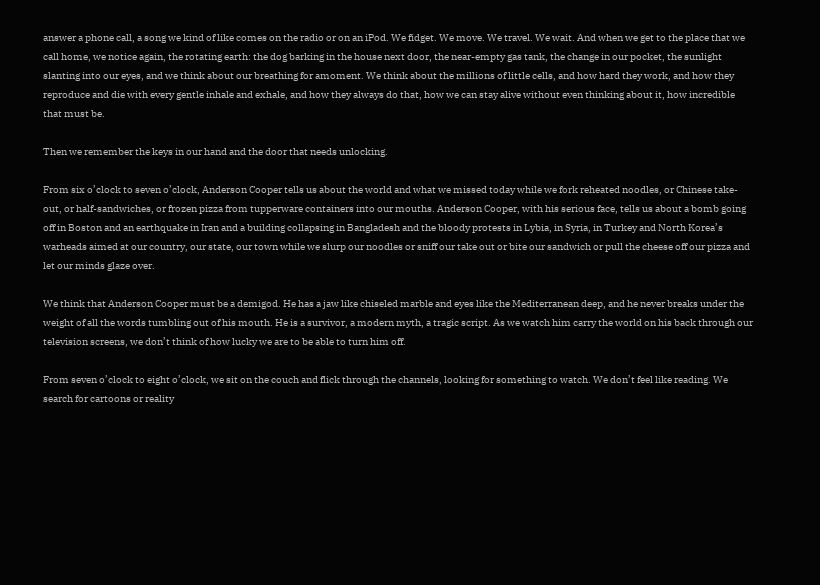answer a phone call, a song we kind of like comes on the radio or on an iPod. We fidget. We move. We travel. We wait. And when we get to the place that we call home, we notice again, the rotating earth: the dog barking in the house next door, the near-empty gas tank, the change in our pocket, the sunlight slanting into our eyes, and we think about our breathing for amoment. We think about the millions of little cells, and how hard they work, and how they reproduce and die with every gentle inhale and exhale, and how they always do that, how we can stay alive without even thinking about it, how incredible that must be.

Then we remember the keys in our hand and the door that needs unlocking.

From six o’clock to seven o’clock, Anderson Cooper tells us about the world and what we missed today while we fork reheated noodles, or Chinese take-out, or half-sandwiches, or frozen pizza from tupperware containers into our mouths. Anderson Cooper, with his serious face, tells us about a bomb going off in Boston and an earthquake in Iran and a building collapsing in Bangladesh and the bloody protests in Lybia, in Syria, in Turkey and North Korea’s warheads aimed at our country, our state, our town while we slurp our noodles or sniff our take out or bite our sandwich or pull the cheese off our pizza and let our minds glaze over.

We think that Anderson Cooper must be a demigod. He has a jaw like chiseled marble and eyes like the Mediterranean deep, and he never breaks under the weight of all the words tumbling out of his mouth. He is a survivor, a modern myth, a tragic script. As we watch him carry the world on his back through our television screens, we don’t think of how lucky we are to be able to turn him off.

From seven o’clock to eight o’clock, we sit on the couch and flick through the channels, looking for something to watch. We don’t feel like reading. We search for cartoons or reality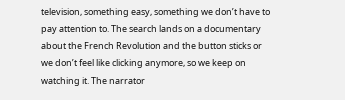television, something easy, something we don’t have to pay attention to. The search lands on a documentary about the French Revolution and the button sticks or we don’t feel like clicking anymore, so we keep on watching it. The narrator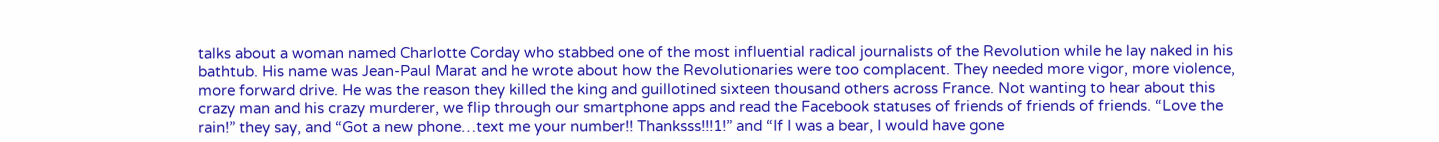talks about a woman named Charlotte Corday who stabbed one of the most influential radical journalists of the Revolution while he lay naked in his bathtub. His name was Jean-Paul Marat and he wrote about how the Revolutionaries were too complacent. They needed more vigor, more violence, more forward drive. He was the reason they killed the king and guillotined sixteen thousand others across France. Not wanting to hear about this crazy man and his crazy murderer, we flip through our smartphone apps and read the Facebook statuses of friends of friends of friends. “Love the rain!” they say, and “Got a new phone…text me your number!! Thanksss!!!1!” and “If I was a bear, I would have gone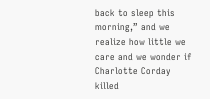back to sleep this morning,” and we realize how little we care and we wonder if Charlotte Corday killed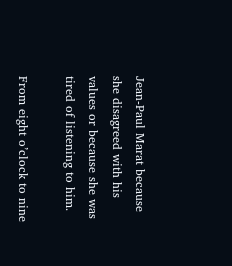Jean-Paul Marat because she disagreed with his values or because she was tired of listening to him.

From eight o’clock to nine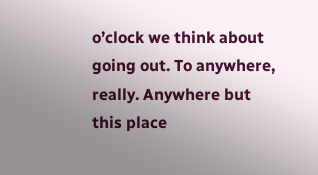o’clock we think about going out. To anywhere, really. Anywhere but this place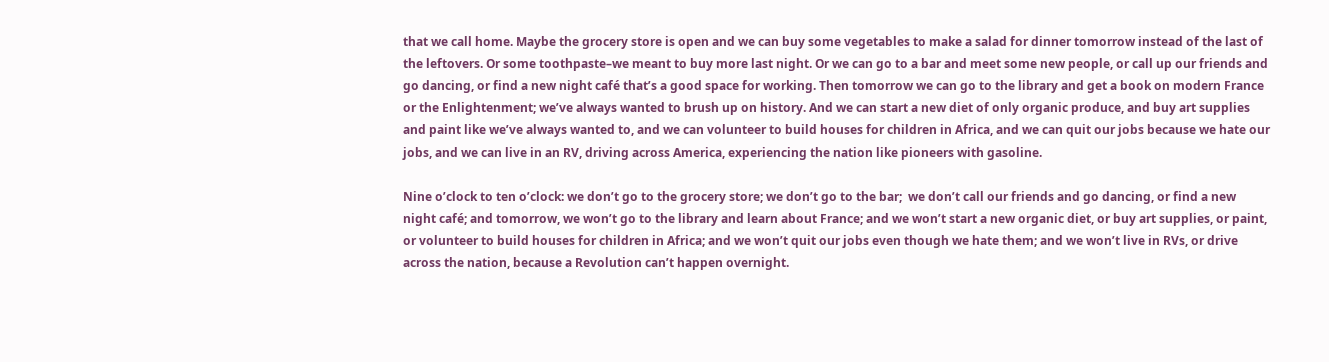that we call home. Maybe the grocery store is open and we can buy some vegetables to make a salad for dinner tomorrow instead of the last of the leftovers. Or some toothpaste–we meant to buy more last night. Or we can go to a bar and meet some new people, or call up our friends and go dancing, or find a new night café that’s a good space for working. Then tomorrow we can go to the library and get a book on modern France or the Enlightenment; we’ve always wanted to brush up on history. And we can start a new diet of only organic produce, and buy art supplies and paint like we’ve always wanted to, and we can volunteer to build houses for children in Africa, and we can quit our jobs because we hate our jobs, and we can live in an RV, driving across America, experiencing the nation like pioneers with gasoline.

Nine o’clock to ten o’clock: we don’t go to the grocery store; we don’t go to the bar;  we don’t call our friends and go dancing, or find a new night café; and tomorrow, we won’t go to the library and learn about France; and we won’t start a new organic diet, or buy art supplies, or paint, or volunteer to build houses for children in Africa; and we won’t quit our jobs even though we hate them; and we won’t live in RVs, or drive across the nation, because a Revolution can’t happen overnight.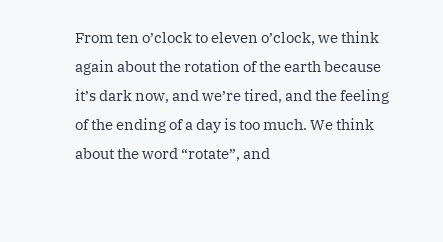From ten o’clock to eleven o’clock, we think again about the rotation of the earth because it’s dark now, and we’re tired, and the feeling of the ending of a day is too much. We think about the word “rotate”, and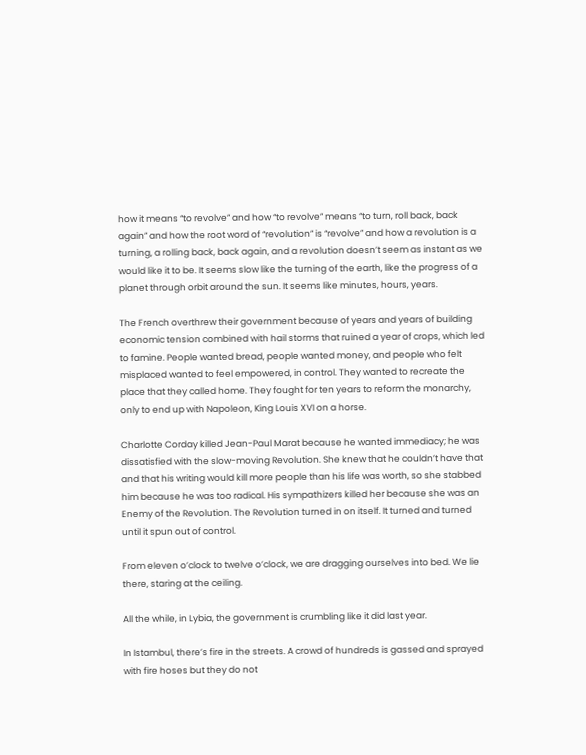how it means “to revolve” and how “to revolve” means “to turn, roll back, back again” and how the root word of “revolution” is “revolve” and how a revolution is a turning, a rolling back, back again, and a revolution doesn’t seem as instant as we would like it to be. It seems slow like the turning of the earth, like the progress of a planet through orbit around the sun. It seems like minutes, hours, years.

The French overthrew their government because of years and years of building economic tension combined with hail storms that ruined a year of crops, which led to famine. People wanted bread, people wanted money, and people who felt misplaced wanted to feel empowered, in control. They wanted to recreate the place that they called home. They fought for ten years to reform the monarchy, only to end up with Napoleon, King Louis XVI on a horse.

Charlotte Corday killed Jean-Paul Marat because he wanted immediacy; he was dissatisfied with the slow-moving Revolution. She knew that he couldn’t have that and that his writing would kill more people than his life was worth, so she stabbed him because he was too radical. His sympathizers killed her because she was an Enemy of the Revolution. The Revolution turned in on itself. It turned and turned until it spun out of control.

From eleven o’clock to twelve o’clock, we are dragging ourselves into bed. We lie there, staring at the ceiling.

All the while, in Lybia, the government is crumbling like it did last year.

In Istambul, there’s fire in the streets. A crowd of hundreds is gassed and sprayed with fire hoses but they do not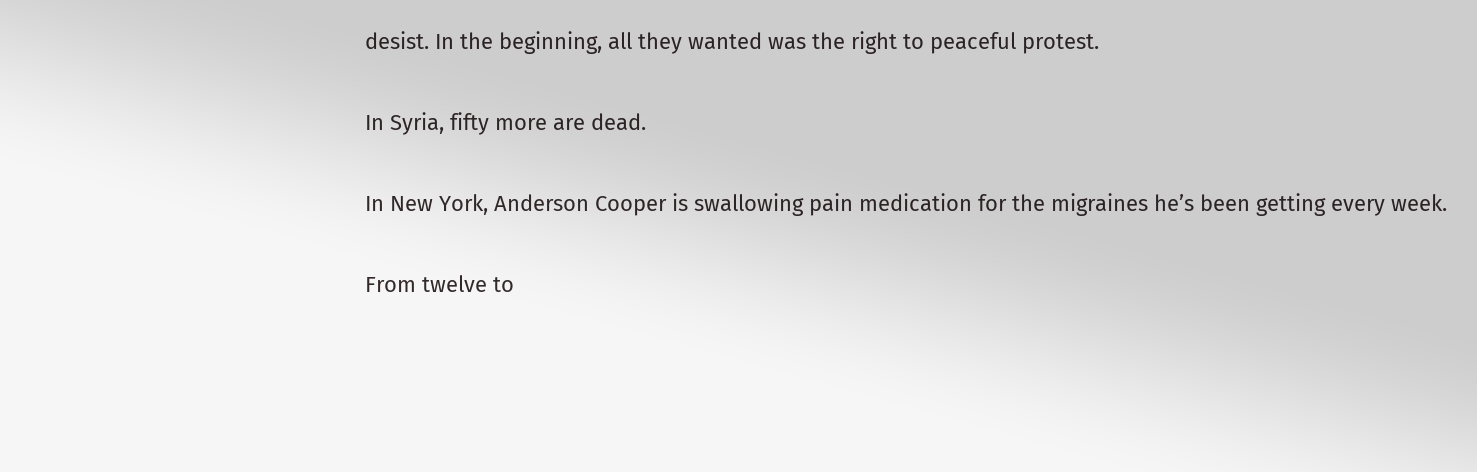desist. In the beginning, all they wanted was the right to peaceful protest.

In Syria, fifty more are dead.

In New York, Anderson Cooper is swallowing pain medication for the migraines he’s been getting every week.

From twelve to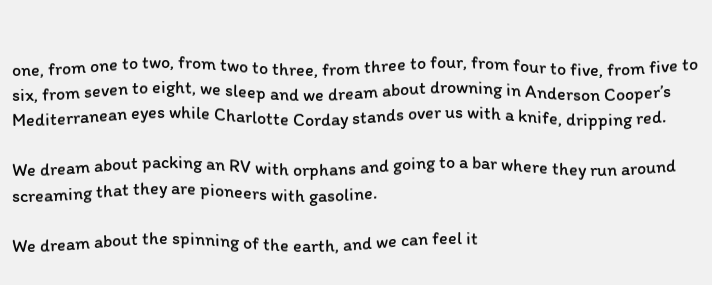one, from one to two, from two to three, from three to four, from four to five, from five to six, from seven to eight, we sleep and we dream about drowning in Anderson Cooper’s Mediterranean eyes while Charlotte Corday stands over us with a knife, dripping red.

We dream about packing an RV with orphans and going to a bar where they run around screaming that they are pioneers with gasoline.

We dream about the spinning of the earth, and we can feel it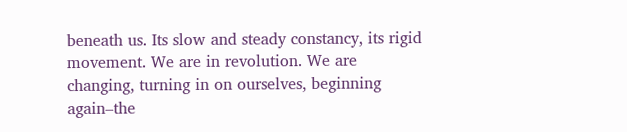beneath us. Its slow and steady constancy, its rigid movement. We are in revolution. We are changing, turning in on ourselves, beginning again–the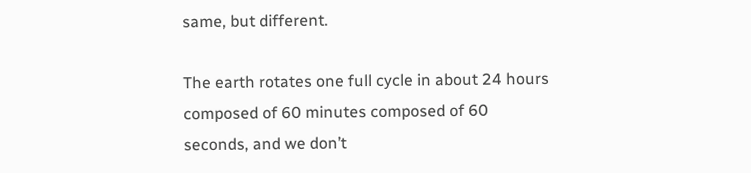same, but different.

The earth rotates one full cycle in about 24 hours composed of 60 minutes composed of 60 seconds, and we don’t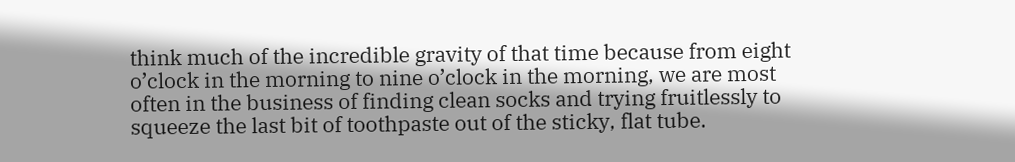think much of the incredible gravity of that time because from eight o’clock in the morning to nine o’clock in the morning, we are most often in the business of finding clean socks and trying fruitlessly to squeeze the last bit of toothpaste out of the sticky, flat tube.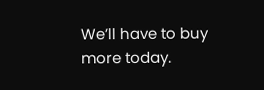We’ll have to buy more today.